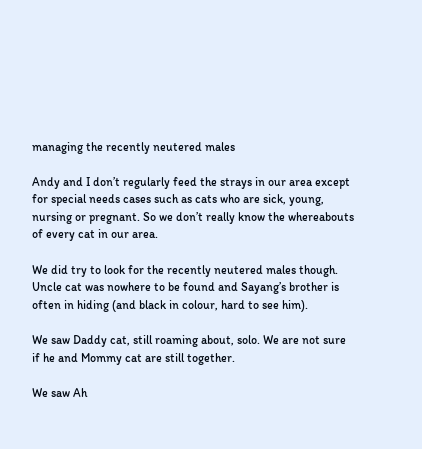managing the recently neutered males

Andy and I don’t regularly feed the strays in our area except for special needs cases such as cats who are sick, young, nursing or pregnant. So we don’t really know the whereabouts of every cat in our area.

We did try to look for the recently neutered males though. Uncle cat was nowhere to be found and Sayang’s brother is often in hiding (and black in colour, hard to see him).

We saw Daddy cat, still roaming about, solo. We are not sure if he and Mommy cat are still together.

We saw Ah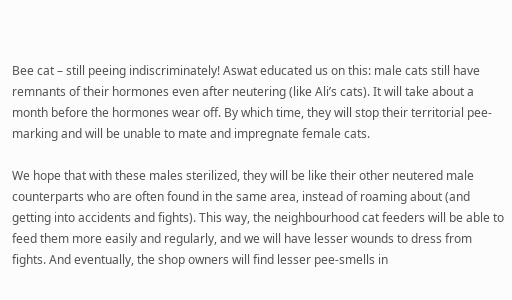Bee cat – still peeing indiscriminately! Aswat educated us on this: male cats still have remnants of their hormones even after neutering (like Ali’s cats). It will take about a month before the hormones wear off. By which time, they will stop their territorial pee-marking and will be unable to mate and impregnate female cats.

We hope that with these males sterilized, they will be like their other neutered male counterparts who are often found in the same area, instead of roaming about (and getting into accidents and fights). This way, the neighbourhood cat feeders will be able to feed them more easily and regularly, and we will have lesser wounds to dress from fights. And eventually, the shop owners will find lesser pee-smells in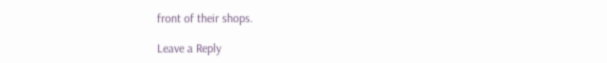front of their shops.

Leave a Reply